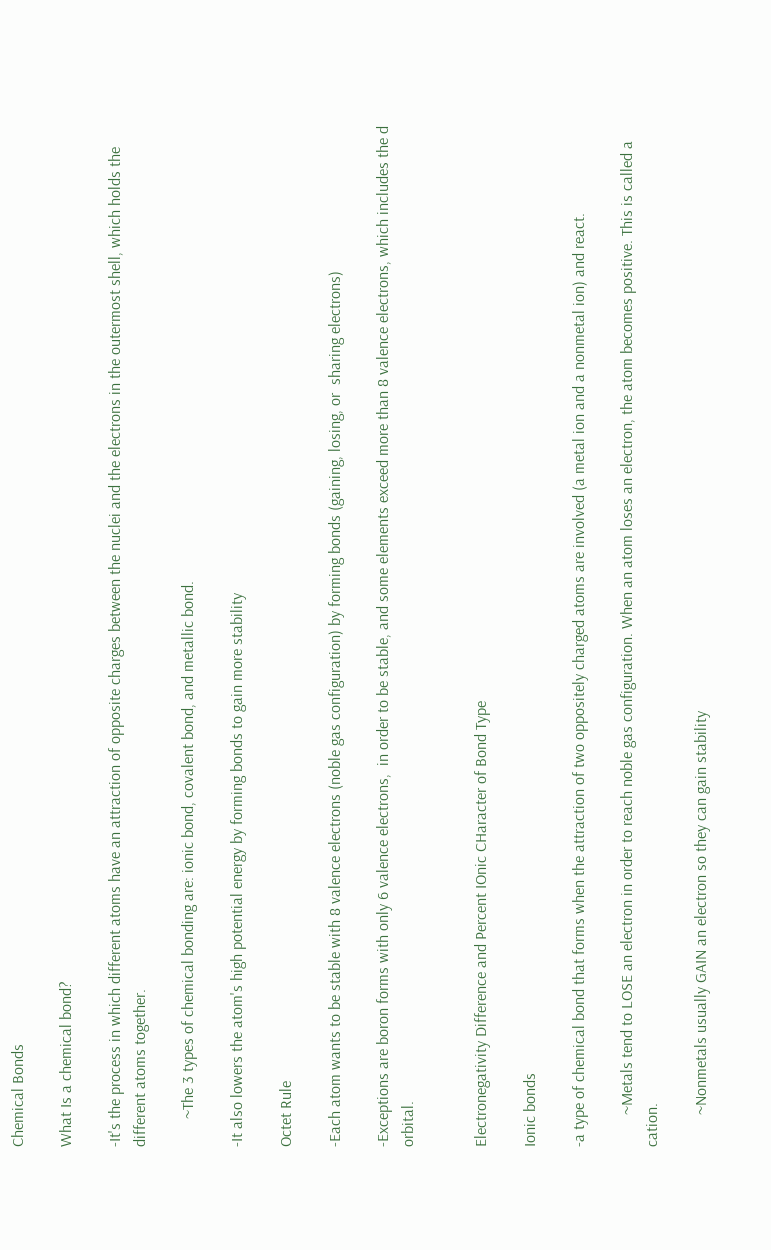Chemical Bonds

What Is a chemical bond?

-It's the process in which different atoms have an attraction of opposite charges between the nuclei and the electrons in the outermost shell, which holds the different atoms together.

       ~The 3 types of chemical bonding are: ionic bond, covalent bond, and metallic bond.

-It also lowers the atom's high potential energy by forming bonds to gain more stability

Octet Rule

-Each atom wants to be stable with 8 valence electrons (noble gas configuration) by forming bonds (gaining, losing, or  sharing electrons)

-Exceptions are boron forms with only 6 valence electrons,  in order to be stable, and some elements exceed more than 8 valence electrons, which includes the d orbital.


Electronegativity Difference and Percent IOnic CHaracter of Bond Type

Ionic bonds

-a type of chemical bond that forms when the attraction of two oppositely charged atoms are involved (a metal ion and a nonmetal ion) and react.

        ~Metals tend to LOSE an electron in order to reach noble gas configuration. When an atom loses an electron, the atom becomes positive. This is called a cation.

        ~Nonmetals usually GAIN an electron so they can gain stability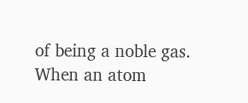of being a noble gas. When an atom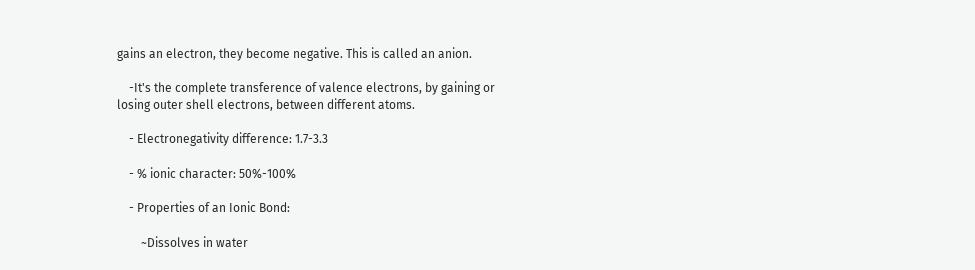gains an electron, they become negative. This is called an anion.

    -It's the complete transference of valence electrons, by gaining or losing outer shell electrons, between different atoms.

    - Electronegativity difference: 1.7-3.3

    - % ionic character: 50%-100%

    - Properties of an Ionic Bond:

        ~Dissolves in water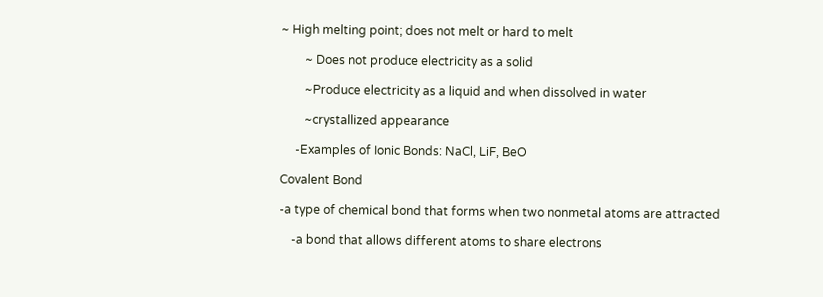~ High melting point; does not melt or hard to melt

        ~ Does not produce electricity as a solid

        ~Produce electricity as a liquid and when dissolved in water

        ~crystallized appearance

     -Examples of Ionic Bonds: NaCl, LiF, BeO

Covalent Bond

-a type of chemical bond that forms when two nonmetal atoms are attracted

    -a bond that allows different atoms to share electrons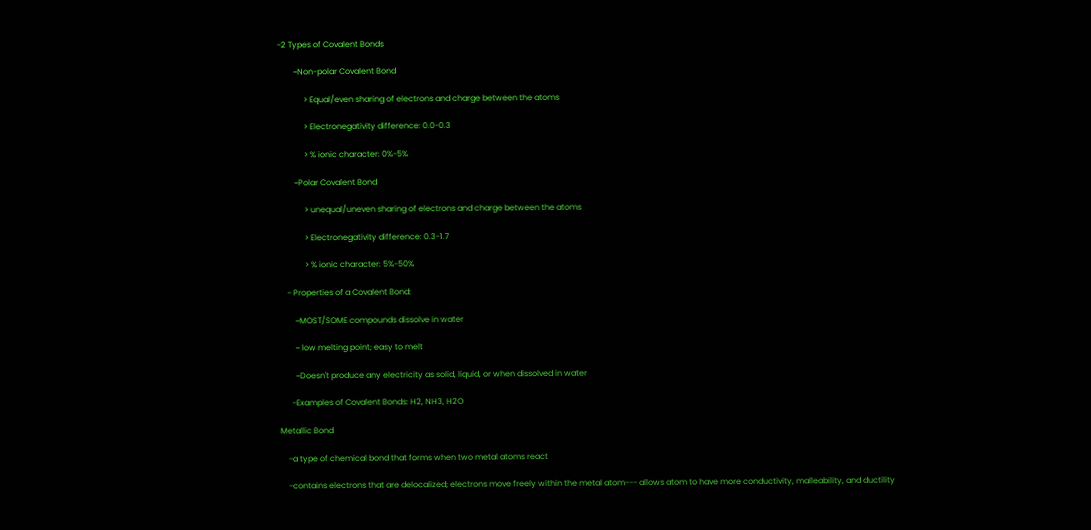-2 Types of Covalent Bonds

        ~Non-polar Covalent Bond

             > Equal/even sharing of electrons and charge between the atoms

             > Electronegativity difference: 0.0-0.3

             > % ionic character: 0%-5%

        ~Polar Covalent Bond

             > unequal/uneven sharing of electrons and charge between the atoms

             > Electronegativity difference: 0.3-1.7

             > % ionic character: 5%-50%

    - Properties of a Covalent Bond:

        ~MOST/SOME compounds dissolve in water

        ~ low melting point; easy to melt

        ~Doesn't produce any electricity as solid, liquid, or when dissolved in water

      -Examples of Covalent Bonds: H2, NH3, H2O

Metallic Bond

    -a type of chemical bond that forms when two metal atoms react

    -contains electrons that are delocalized; electrons move freely within the metal atom--- allows atom to have more conductivity, malleability, and ductility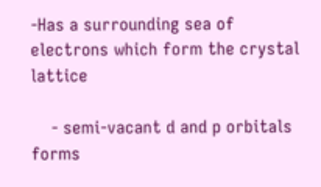-Has a surrounding sea of electrons which form the crystal lattice

    - semi-vacant d and p orbitals forms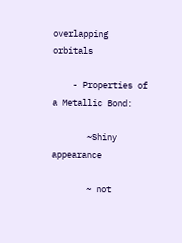overlapping orbitals

    - Properties of a Metallic Bond:

       ~Shiny appearance

       ~ not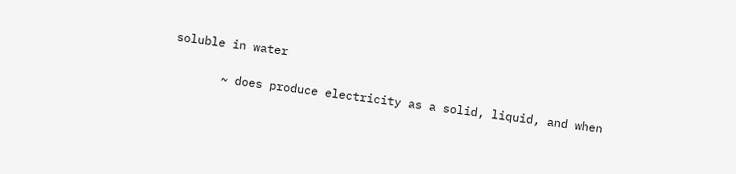soluble in water

       ~ does produce electricity as a solid, liquid, and when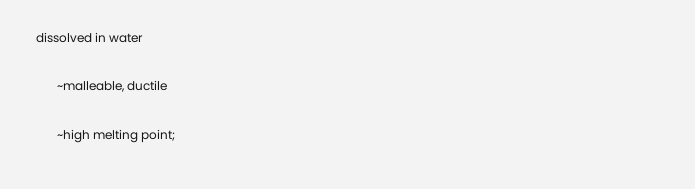dissolved in water

       ~malleable, ductile

       ~high melting point;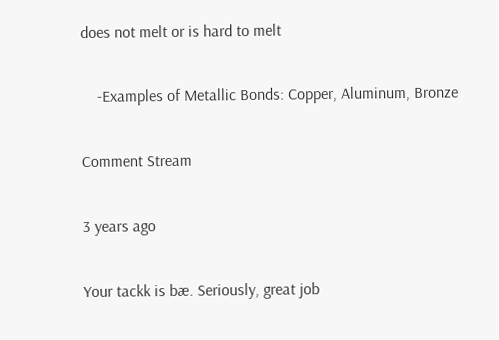does not melt or is hard to melt

    -Examples of Metallic Bonds: Copper, Aluminum, Bronze

Comment Stream

3 years ago

Your tackk is bæ. Seriously, great job